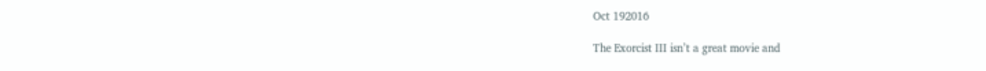Oct 192016

The Exorcist III isn’t a great movie and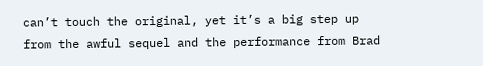can’t touch the original, yet it’s a big step up from the awful sequel and the performance from Brad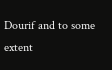Dourif and to some extent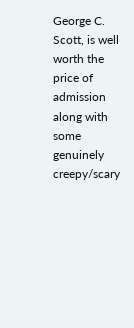George C. Scott, is well worth the price of admission along with some genuinely creepy/scary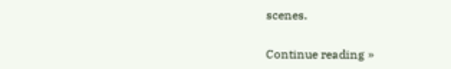scenes.


Continue reading »